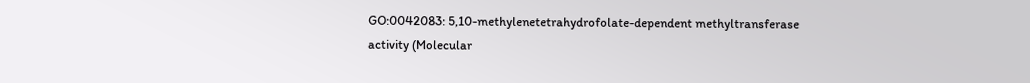GO:0042083: 5,10-methylenetetrahydrofolate-dependent methyltransferase activity (Molecular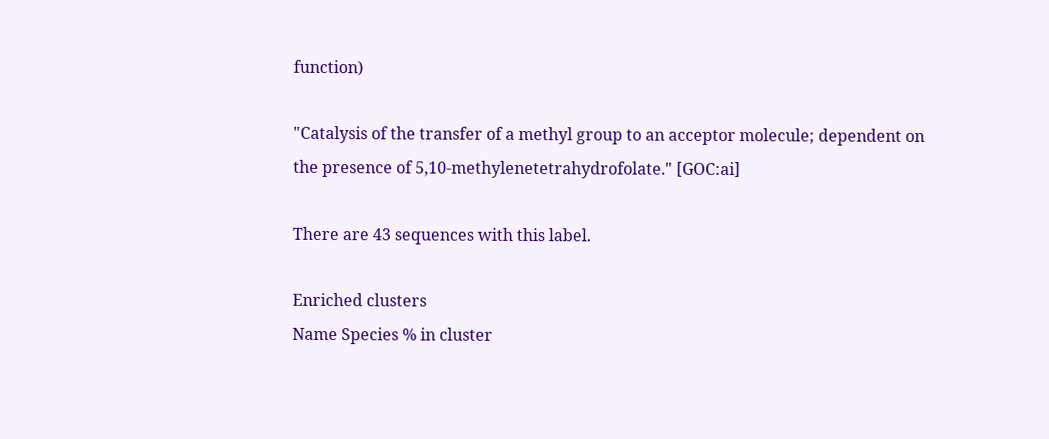function)

"Catalysis of the transfer of a methyl group to an acceptor molecule; dependent on the presence of 5,10-methylenetetrahydrofolate." [GOC:ai]

There are 43 sequences with this label.

Enriched clusters
Name Species % in cluster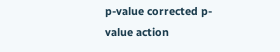p-value corrected p-value action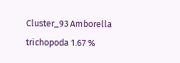Cluster_93 Amborella trichopoda 1.67 %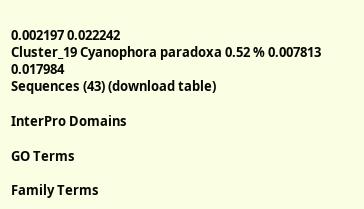0.002197 0.022242
Cluster_19 Cyanophora paradoxa 0.52 % 0.007813 0.017984
Sequences (43) (download table)

InterPro Domains

GO Terms

Family Terms